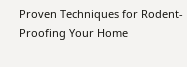Proven Techniques for Rodent-Proofing Your Home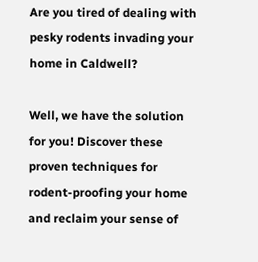Are you tired of dealing with pesky rodents invading your home in Caldwell?

Well, we have the solution for you! Discover these proven techniques for rodent-proofing your home and reclaim your sense of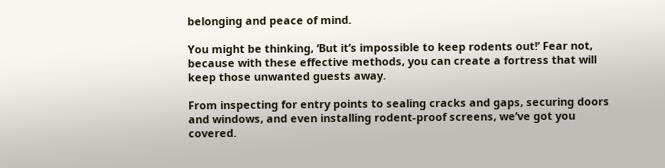belonging and peace of mind.

You might be thinking, ‘But it’s impossible to keep rodents out!’ Fear not, because with these effective methods, you can create a fortress that will keep those unwanted guests away.

From inspecting for entry points to sealing cracks and gaps, securing doors and windows, and even installing rodent-proof screens, we’ve got you covered.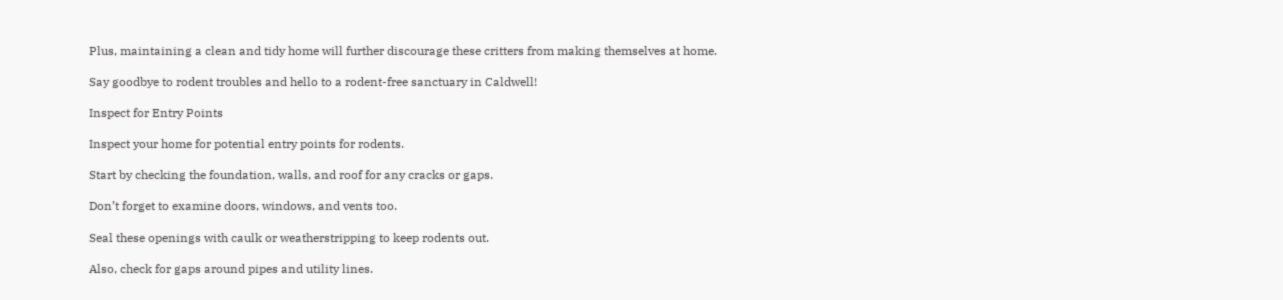Plus, maintaining a clean and tidy home will further discourage these critters from making themselves at home.

Say goodbye to rodent troubles and hello to a rodent-free sanctuary in Caldwell!

Inspect for Entry Points

Inspect your home for potential entry points for rodents.

Start by checking the foundation, walls, and roof for any cracks or gaps.

Don’t forget to examine doors, windows, and vents too.

Seal these openings with caulk or weatherstripping to keep rodents out.

Also, check for gaps around pipes and utility lines.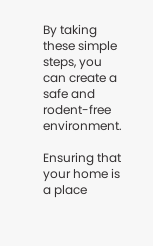By taking these simple steps, you can create a safe and rodent-free environment.

Ensuring that your home is a place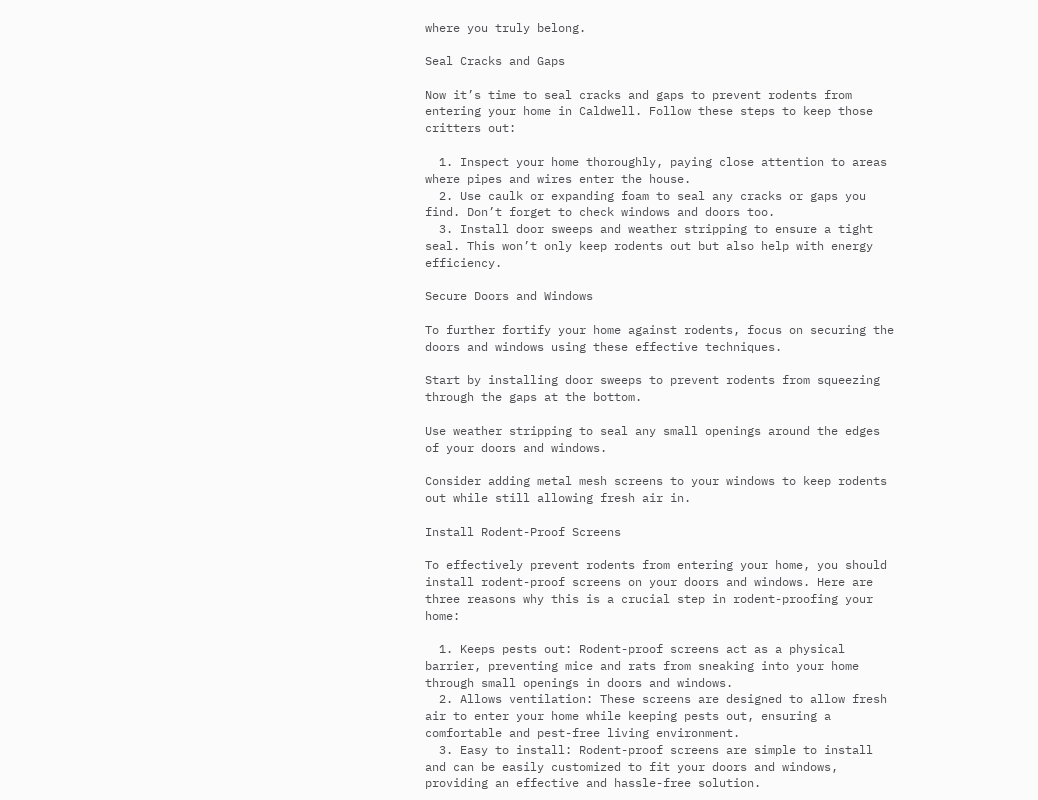where you truly belong.

Seal Cracks and Gaps

Now it’s time to seal cracks and gaps to prevent rodents from entering your home in Caldwell. Follow these steps to keep those critters out:

  1. Inspect your home thoroughly, paying close attention to areas where pipes and wires enter the house.
  2. Use caulk or expanding foam to seal any cracks or gaps you find. Don’t forget to check windows and doors too.
  3. Install door sweeps and weather stripping to ensure a tight seal. This won’t only keep rodents out but also help with energy efficiency.

Secure Doors and Windows

To further fortify your home against rodents, focus on securing the doors and windows using these effective techniques.

Start by installing door sweeps to prevent rodents from squeezing through the gaps at the bottom.

Use weather stripping to seal any small openings around the edges of your doors and windows.

Consider adding metal mesh screens to your windows to keep rodents out while still allowing fresh air in.

Install Rodent-Proof Screens

To effectively prevent rodents from entering your home, you should install rodent-proof screens on your doors and windows. Here are three reasons why this is a crucial step in rodent-proofing your home:

  1. Keeps pests out: Rodent-proof screens act as a physical barrier, preventing mice and rats from sneaking into your home through small openings in doors and windows.
  2. Allows ventilation: These screens are designed to allow fresh air to enter your home while keeping pests out, ensuring a comfortable and pest-free living environment.
  3. Easy to install: Rodent-proof screens are simple to install and can be easily customized to fit your doors and windows, providing an effective and hassle-free solution.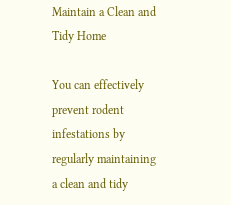Maintain a Clean and Tidy Home

You can effectively prevent rodent infestations by regularly maintaining a clean and tidy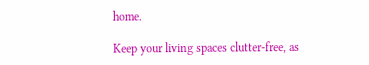home.

Keep your living spaces clutter-free, as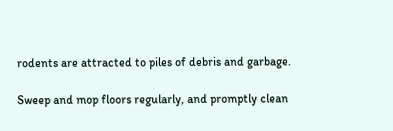rodents are attracted to piles of debris and garbage.

Sweep and mop floors regularly, and promptly clean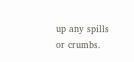up any spills or crumbs.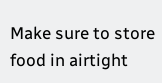Make sure to store food in airtight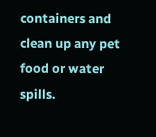containers and clean up any pet food or water spills.